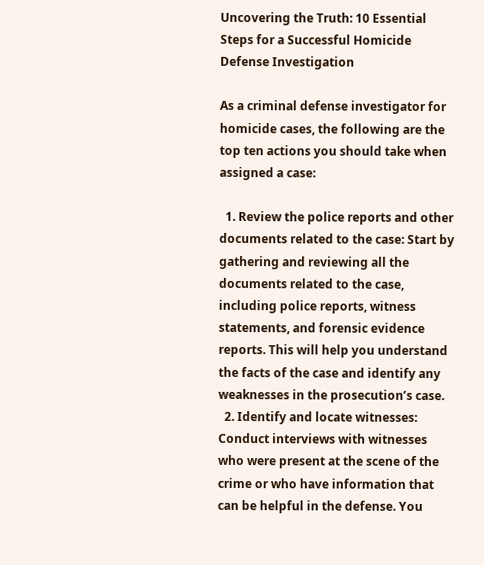Uncovering the Truth: 10 Essential Steps for a Successful Homicide Defense Investigation

As a criminal defense investigator for homicide cases, the following are the top ten actions you should take when assigned a case:

  1. Review the police reports and other documents related to the case: Start by gathering and reviewing all the documents related to the case, including police reports, witness statements, and forensic evidence reports. This will help you understand the facts of the case and identify any weaknesses in the prosecution’s case.
  2. Identify and locate witnesses: Conduct interviews with witnesses who were present at the scene of the crime or who have information that can be helpful in the defense. You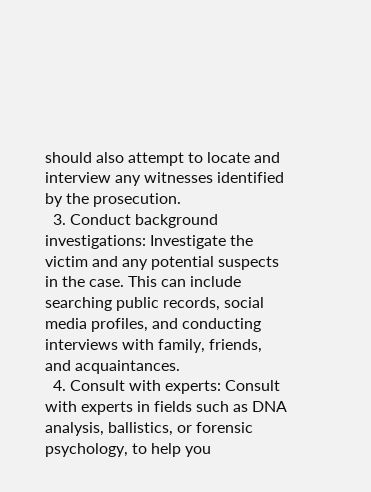should also attempt to locate and interview any witnesses identified by the prosecution.
  3. Conduct background investigations: Investigate the victim and any potential suspects in the case. This can include searching public records, social media profiles, and conducting interviews with family, friends, and acquaintances.
  4. Consult with experts: Consult with experts in fields such as DNA analysis, ballistics, or forensic psychology, to help you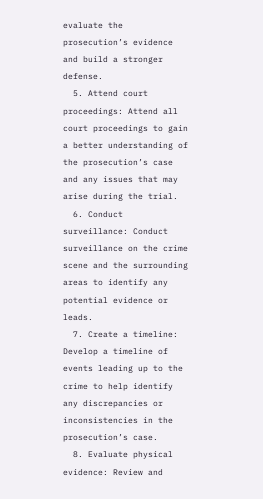evaluate the prosecution’s evidence and build a stronger defense.
  5. Attend court proceedings: Attend all court proceedings to gain a better understanding of the prosecution’s case and any issues that may arise during the trial.
  6. Conduct surveillance: Conduct surveillance on the crime scene and the surrounding areas to identify any potential evidence or leads.
  7. Create a timeline: Develop a timeline of events leading up to the crime to help identify any discrepancies or inconsistencies in the prosecution’s case.
  8. Evaluate physical evidence: Review and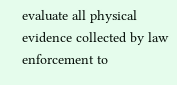evaluate all physical evidence collected by law enforcement to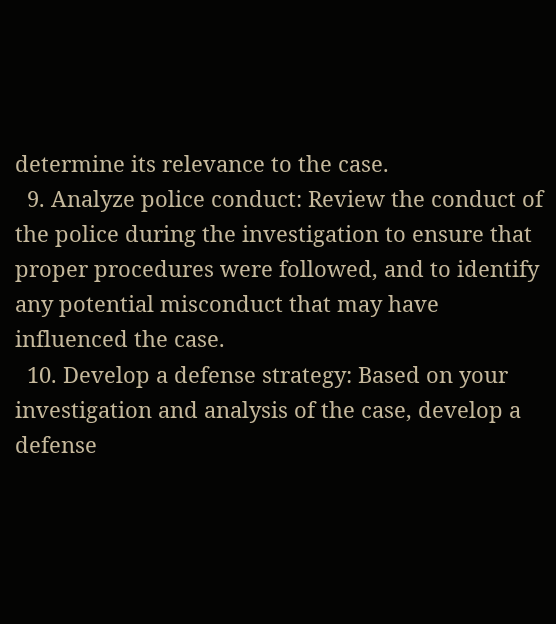determine its relevance to the case.
  9. Analyze police conduct: Review the conduct of the police during the investigation to ensure that proper procedures were followed, and to identify any potential misconduct that may have influenced the case.
  10. Develop a defense strategy: Based on your investigation and analysis of the case, develop a defense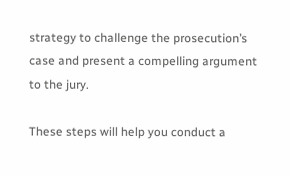strategy to challenge the prosecution’s case and present a compelling argument to the jury.

These steps will help you conduct a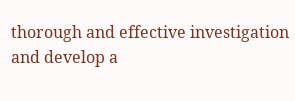thorough and effective investigation and develop a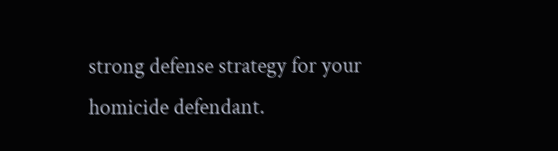strong defense strategy for your homicide defendant.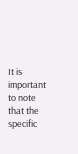It is important to note that the specific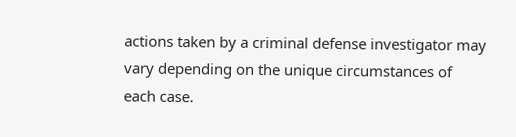actions taken by a criminal defense investigator may vary depending on the unique circumstances of each case.